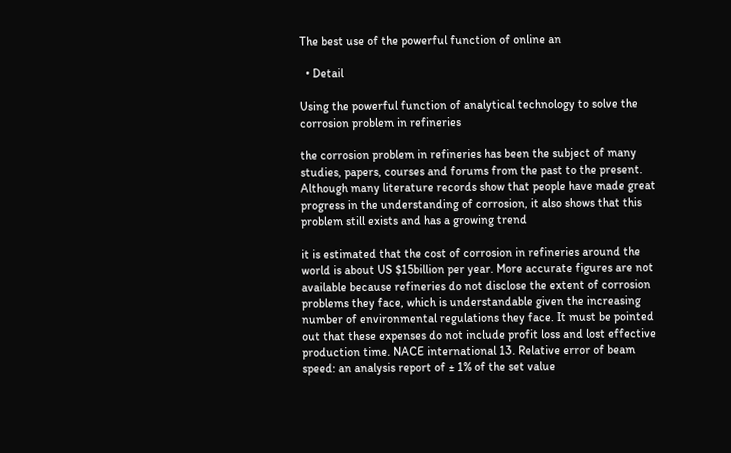The best use of the powerful function of online an

  • Detail

Using the powerful function of analytical technology to solve the corrosion problem in refineries

the corrosion problem in refineries has been the subject of many studies, papers, courses and forums from the past to the present. Although many literature records show that people have made great progress in the understanding of corrosion, it also shows that this problem still exists and has a growing trend

it is estimated that the cost of corrosion in refineries around the world is about US $15billion per year. More accurate figures are not available because refineries do not disclose the extent of corrosion problems they face, which is understandable given the increasing number of environmental regulations they face. It must be pointed out that these expenses do not include profit loss and lost effective production time. NACE international 13. Relative error of beam speed: an analysis report of ± 1% of the set value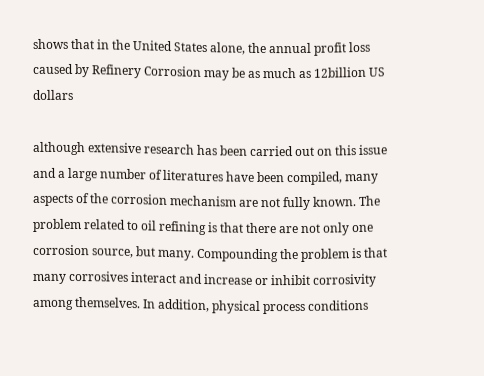shows that in the United States alone, the annual profit loss caused by Refinery Corrosion may be as much as 12billion US dollars

although extensive research has been carried out on this issue and a large number of literatures have been compiled, many aspects of the corrosion mechanism are not fully known. The problem related to oil refining is that there are not only one corrosion source, but many. Compounding the problem is that many corrosives interact and increase or inhibit corrosivity among themselves. In addition, physical process conditions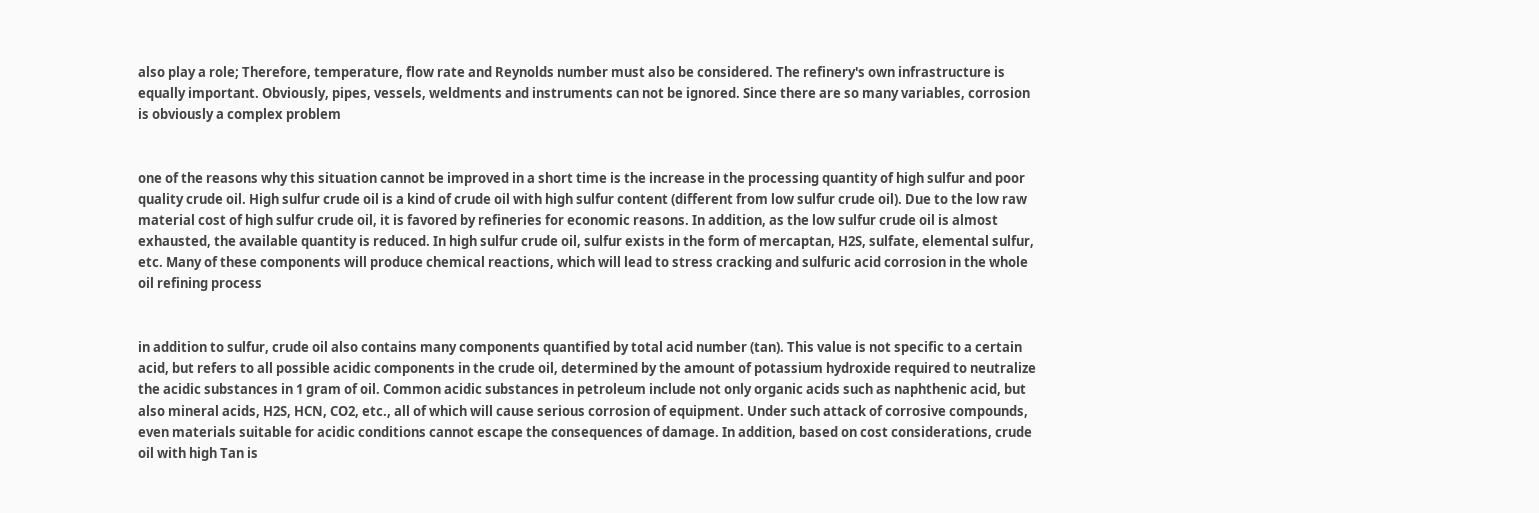also play a role; Therefore, temperature, flow rate and Reynolds number must also be considered. The refinery's own infrastructure is equally important. Obviously, pipes, vessels, weldments and instruments can not be ignored. Since there are so many variables, corrosion is obviously a complex problem


one of the reasons why this situation cannot be improved in a short time is the increase in the processing quantity of high sulfur and poor quality crude oil. High sulfur crude oil is a kind of crude oil with high sulfur content (different from low sulfur crude oil). Due to the low raw material cost of high sulfur crude oil, it is favored by refineries for economic reasons. In addition, as the low sulfur crude oil is almost exhausted, the available quantity is reduced. In high sulfur crude oil, sulfur exists in the form of mercaptan, H2S, sulfate, elemental sulfur, etc. Many of these components will produce chemical reactions, which will lead to stress cracking and sulfuric acid corrosion in the whole oil refining process


in addition to sulfur, crude oil also contains many components quantified by total acid number (tan). This value is not specific to a certain acid, but refers to all possible acidic components in the crude oil, determined by the amount of potassium hydroxide required to neutralize the acidic substances in 1 gram of oil. Common acidic substances in petroleum include not only organic acids such as naphthenic acid, but also mineral acids, H2S, HCN, CO2, etc., all of which will cause serious corrosion of equipment. Under such attack of corrosive compounds, even materials suitable for acidic conditions cannot escape the consequences of damage. In addition, based on cost considerations, crude oil with high Tan is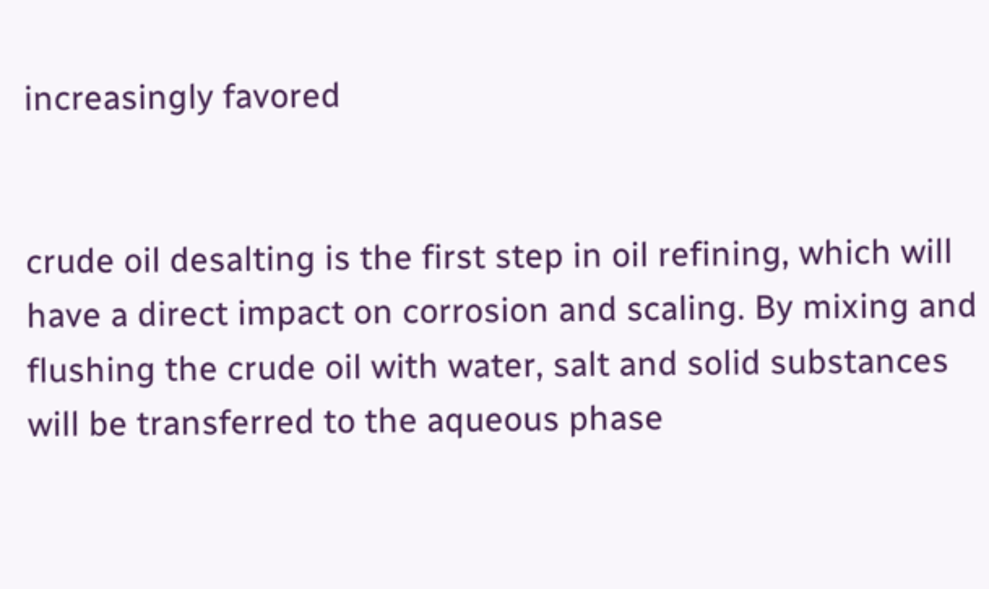increasingly favored


crude oil desalting is the first step in oil refining, which will have a direct impact on corrosion and scaling. By mixing and flushing the crude oil with water, salt and solid substances will be transferred to the aqueous phase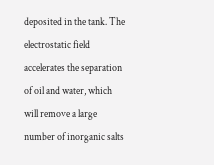deposited in the tank. The electrostatic field accelerates the separation of oil and water, which will remove a large number of inorganic salts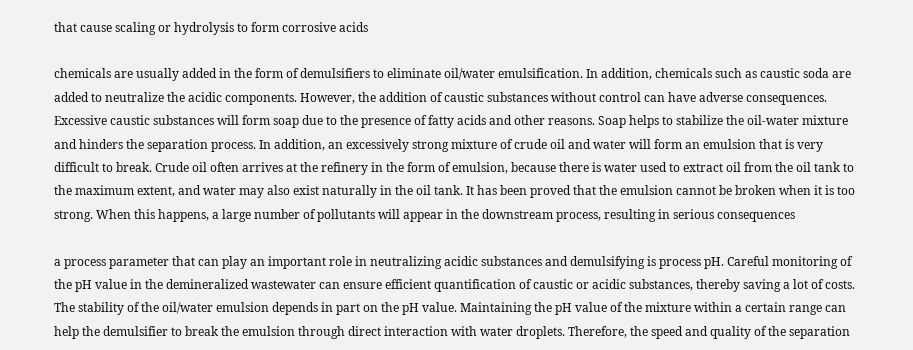that cause scaling or hydrolysis to form corrosive acids

chemicals are usually added in the form of demulsifiers to eliminate oil/water emulsification. In addition, chemicals such as caustic soda are added to neutralize the acidic components. However, the addition of caustic substances without control can have adverse consequences. Excessive caustic substances will form soap due to the presence of fatty acids and other reasons. Soap helps to stabilize the oil-water mixture and hinders the separation process. In addition, an excessively strong mixture of crude oil and water will form an emulsion that is very difficult to break. Crude oil often arrives at the refinery in the form of emulsion, because there is water used to extract oil from the oil tank to the maximum extent, and water may also exist naturally in the oil tank. It has been proved that the emulsion cannot be broken when it is too strong. When this happens, a large number of pollutants will appear in the downstream process, resulting in serious consequences

a process parameter that can play an important role in neutralizing acidic substances and demulsifying is process pH. Careful monitoring of the pH value in the demineralized wastewater can ensure efficient quantification of caustic or acidic substances, thereby saving a lot of costs. The stability of the oil/water emulsion depends in part on the pH value. Maintaining the pH value of the mixture within a certain range can help the demulsifier to break the emulsion through direct interaction with water droplets. Therefore, the speed and quality of the separation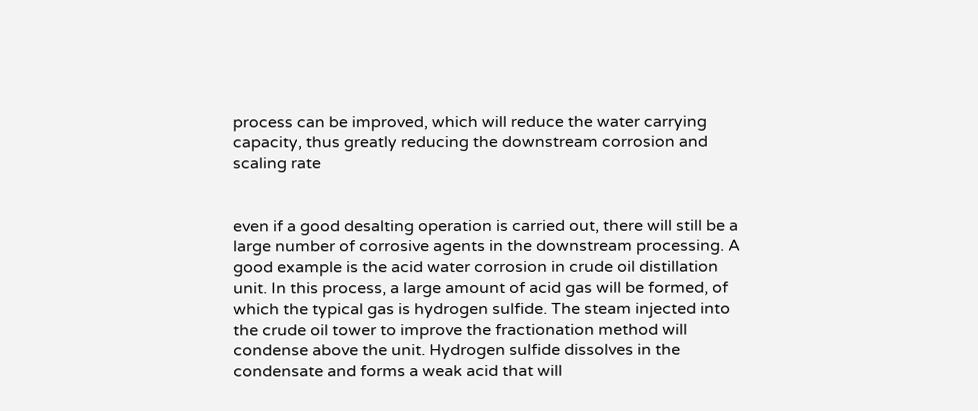process can be improved, which will reduce the water carrying capacity, thus greatly reducing the downstream corrosion and scaling rate


even if a good desalting operation is carried out, there will still be a large number of corrosive agents in the downstream processing. A good example is the acid water corrosion in crude oil distillation unit. In this process, a large amount of acid gas will be formed, of which the typical gas is hydrogen sulfide. The steam injected into the crude oil tower to improve the fractionation method will condense above the unit. Hydrogen sulfide dissolves in the condensate and forms a weak acid that will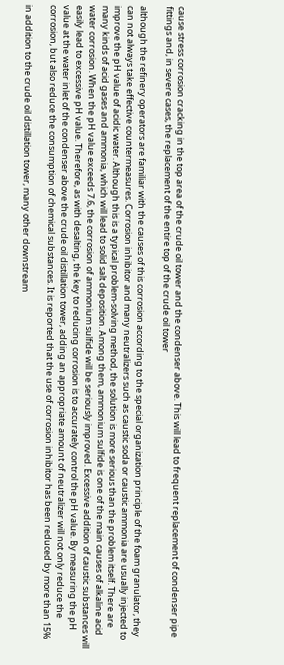cause stress corrosion cracking in the top area of the crude oil tower and the condenser above. This will lead to frequent replacement of condenser pipe fittings and, in severe cases, the replacement of the entire top of the crude oil tower

although the refinery operators are familiar with the causes of this corrosion according to the special organization principle of the foam granulator, they can not always take effective countermeasures. Corrosion inhibitor and many neutralizers such as caustic soda or caustic ammonia are usually injected to improve the pH value of acidic water. Although this is a typical problem-solving method, the solution is more serious than the problem itself. There are many kinds of acid gases and ammonia, which will lead to solid salt deposition. Among them, ammonium sulfide is one of the main causes of alkaline acid water corrosion. When the pH value exceeds 7.6, the corrosion of ammonium sulfide will be seriously improved. Excessive addition of caustic substances will easily lead to excessive pH value. Therefore, as with desalting, the key to reducing corrosion is to accurately control the pH value. By measuring the pH value at the water inlet of the condenser above the crude oil distillation tower, adding an appropriate amount of neutralizer will not only reduce the corrosion, but also reduce the consumption of chemical substances. It is reported that the use of corrosion inhibitor has been reduced by more than 15%

in addition to the crude oil distillation tower, many other downstream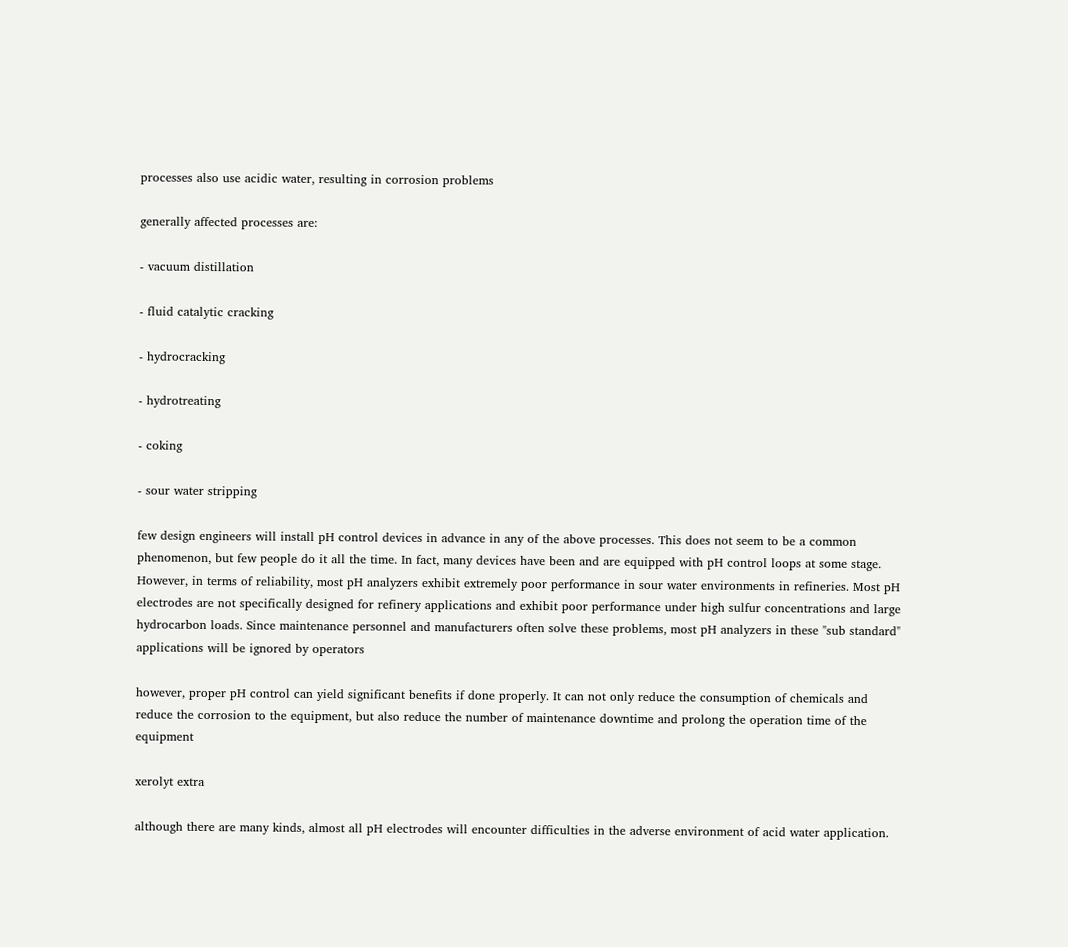processes also use acidic water, resulting in corrosion problems

generally affected processes are:

- vacuum distillation

- fluid catalytic cracking

- hydrocracking

- hydrotreating

- coking

- sour water stripping

few design engineers will install pH control devices in advance in any of the above processes. This does not seem to be a common phenomenon, but few people do it all the time. In fact, many devices have been and are equipped with pH control loops at some stage. However, in terms of reliability, most pH analyzers exhibit extremely poor performance in sour water environments in refineries. Most pH electrodes are not specifically designed for refinery applications and exhibit poor performance under high sulfur concentrations and large hydrocarbon loads. Since maintenance personnel and manufacturers often solve these problems, most pH analyzers in these "sub standard" applications will be ignored by operators

however, proper pH control can yield significant benefits if done properly. It can not only reduce the consumption of chemicals and reduce the corrosion to the equipment, but also reduce the number of maintenance downtime and prolong the operation time of the equipment

xerolyt extra

although there are many kinds, almost all pH electrodes will encounter difficulties in the adverse environment of acid water application.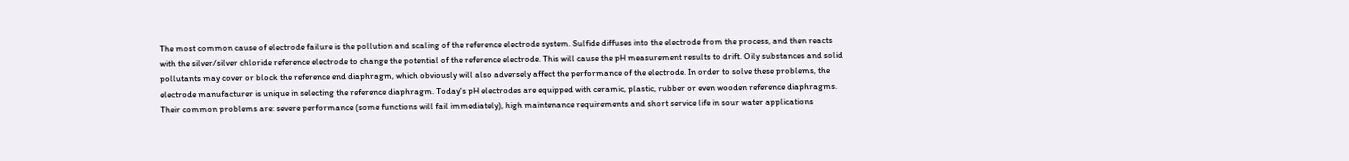The most common cause of electrode failure is the pollution and scaling of the reference electrode system. Sulfide diffuses into the electrode from the process, and then reacts with the silver/silver chloride reference electrode to change the potential of the reference electrode. This will cause the pH measurement results to drift. Oily substances and solid pollutants may cover or block the reference end diaphragm, which obviously will also adversely affect the performance of the electrode. In order to solve these problems, the electrode manufacturer is unique in selecting the reference diaphragm. Today's pH electrodes are equipped with ceramic, plastic, rubber or even wooden reference diaphragms. Their common problems are: severe performance (some functions will fail immediately), high maintenance requirements and short service life in sour water applications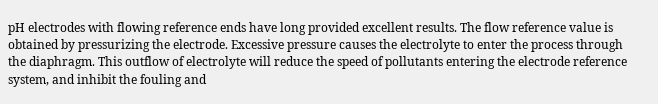pH electrodes with flowing reference ends have long provided excellent results. The flow reference value is obtained by pressurizing the electrode. Excessive pressure causes the electrolyte to enter the process through the diaphragm. This outflow of electrolyte will reduce the speed of pollutants entering the electrode reference system, and inhibit the fouling and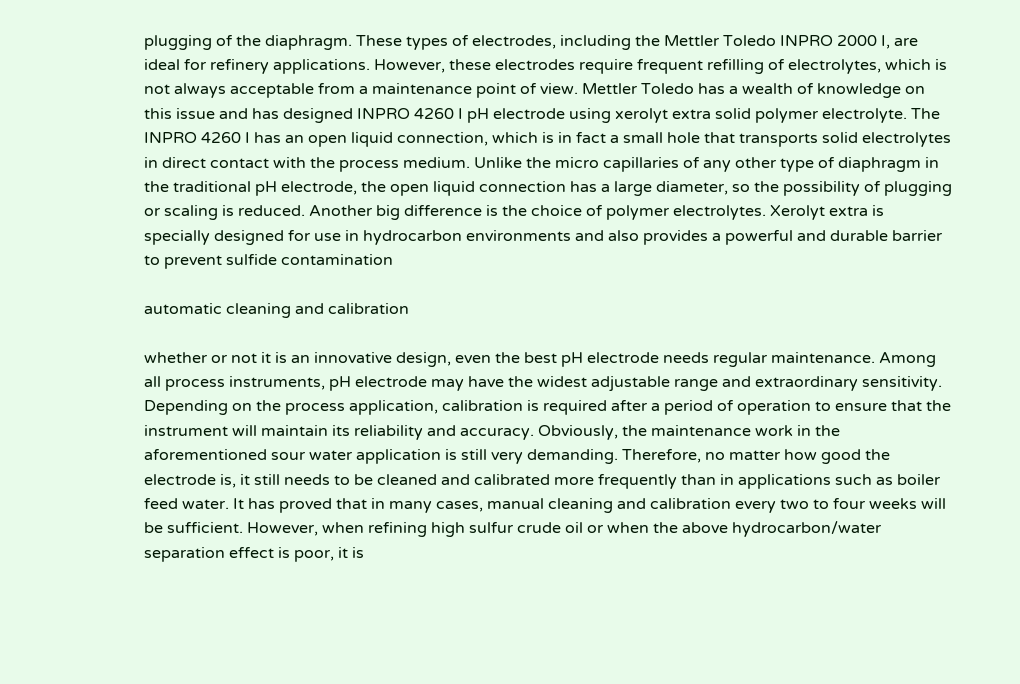plugging of the diaphragm. These types of electrodes, including the Mettler Toledo INPRO 2000 I, are ideal for refinery applications. However, these electrodes require frequent refilling of electrolytes, which is not always acceptable from a maintenance point of view. Mettler Toledo has a wealth of knowledge on this issue and has designed INPRO 4260 I pH electrode using xerolyt extra solid polymer electrolyte. The INPRO 4260 I has an open liquid connection, which is in fact a small hole that transports solid electrolytes in direct contact with the process medium. Unlike the micro capillaries of any other type of diaphragm in the traditional pH electrode, the open liquid connection has a large diameter, so the possibility of plugging or scaling is reduced. Another big difference is the choice of polymer electrolytes. Xerolyt extra is specially designed for use in hydrocarbon environments and also provides a powerful and durable barrier to prevent sulfide contamination

automatic cleaning and calibration

whether or not it is an innovative design, even the best pH electrode needs regular maintenance. Among all process instruments, pH electrode may have the widest adjustable range and extraordinary sensitivity. Depending on the process application, calibration is required after a period of operation to ensure that the instrument will maintain its reliability and accuracy. Obviously, the maintenance work in the aforementioned sour water application is still very demanding. Therefore, no matter how good the electrode is, it still needs to be cleaned and calibrated more frequently than in applications such as boiler feed water. It has proved that in many cases, manual cleaning and calibration every two to four weeks will be sufficient. However, when refining high sulfur crude oil or when the above hydrocarbon/water separation effect is poor, it is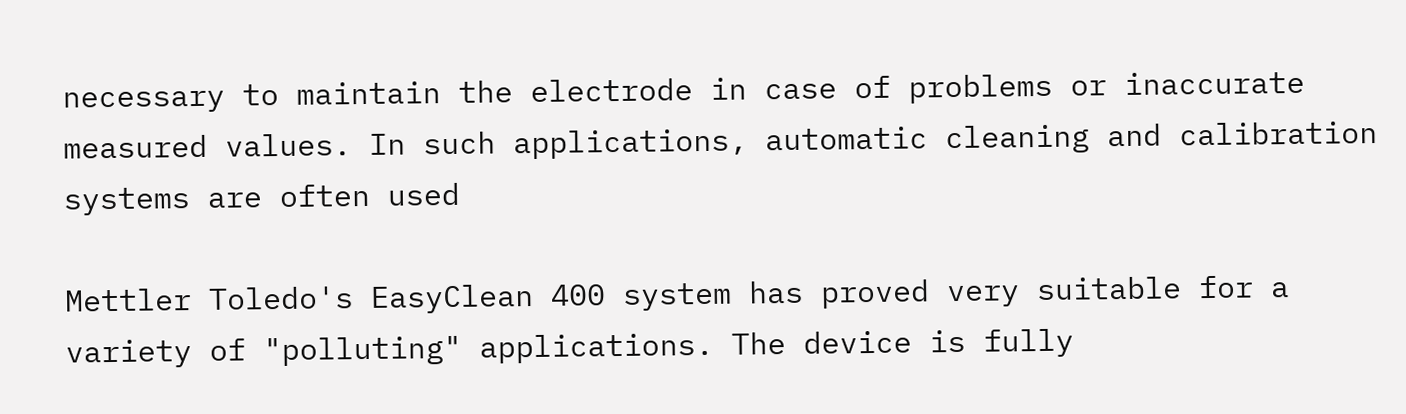necessary to maintain the electrode in case of problems or inaccurate measured values. In such applications, automatic cleaning and calibration systems are often used

Mettler Toledo's EasyClean 400 system has proved very suitable for a variety of "polluting" applications. The device is fully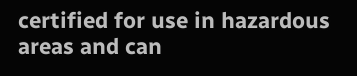certified for use in hazardous areas and can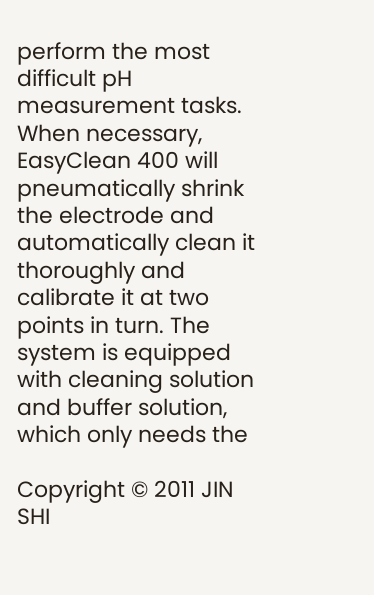perform the most difficult pH measurement tasks. When necessary, EasyClean 400 will pneumatically shrink the electrode and automatically clean it thoroughly and calibrate it at two points in turn. The system is equipped with cleaning solution and buffer solution, which only needs the

Copyright © 2011 JIN SHI